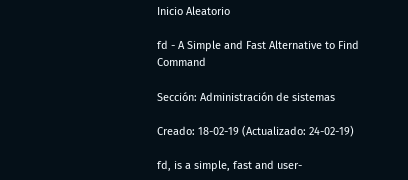Inicio Aleatorio

fd - A Simple and Fast Alternative to Find Command

Sección: Administración de sistemas

Creado: 18-02-19 (Actualizado: 24-02-19)

fd, is a simple, fast and user-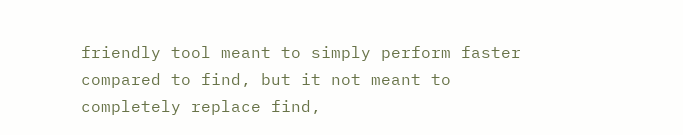friendly tool meant to simply perform faster compared to find, but it not meant to completely replace find,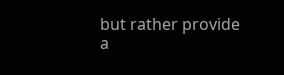but rather provide a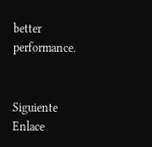better performance.


Siguiente Enlace